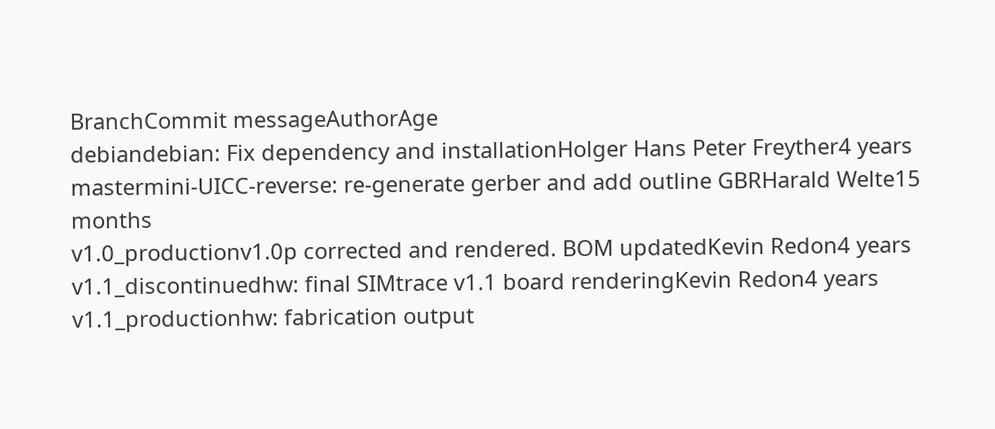BranchCommit messageAuthorAge
debiandebian: Fix dependency and installationHolger Hans Peter Freyther4 years
mastermini-UICC-reverse: re-generate gerber and add outline GBRHarald Welte15 months
v1.0_productionv1.0p corrected and rendered. BOM updatedKevin Redon4 years
v1.1_discontinuedhw: final SIMtrace v1.1 board renderingKevin Redon4 years
v1.1_productionhw: fabrication output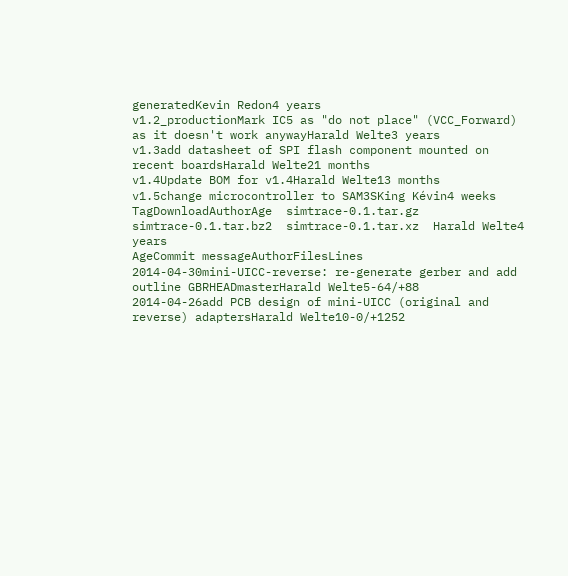generatedKevin Redon4 years
v1.2_productionMark IC5 as "do not place" (VCC_Forward) as it doesn't work anywayHarald Welte3 years
v1.3add datasheet of SPI flash component mounted on recent boardsHarald Welte21 months
v1.4Update BOM for v1.4Harald Welte13 months
v1.5change microcontroller to SAM3SKing Kévin4 weeks
TagDownloadAuthorAge  simtrace-0.1.tar.gz  simtrace-0.1.tar.bz2  simtrace-0.1.tar.xz  Harald Welte4 years
AgeCommit messageAuthorFilesLines
2014-04-30mini-UICC-reverse: re-generate gerber and add outline GBRHEADmasterHarald Welte5-64/+88
2014-04-26add PCB design of mini-UICC (original and reverse) adaptersHarald Welte10-0/+1252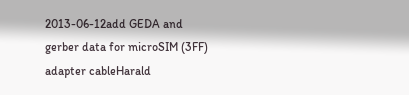2013-06-12add GEDA and gerber data for microSIM (3FF) adapter cableHarald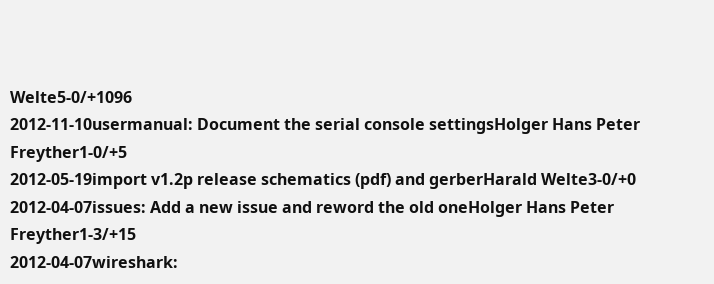Welte5-0/+1096
2012-11-10usermanual: Document the serial console settingsHolger Hans Peter Freyther1-0/+5
2012-05-19import v1.2p release schematics (pdf) and gerberHarald Welte3-0/+0
2012-04-07issues: Add a new issue and reword the old oneHolger Hans Peter Freyther1-3/+15
2012-04-07wireshark: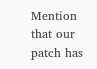Mention that our patch has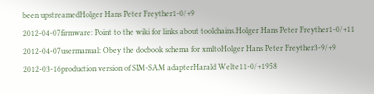been upstreamedHolger Hans Peter Freyther1-0/+9
2012-04-07firmware: Point to the wiki for links about toolchains.Holger Hans Peter Freyther1-0/+11
2012-04-07usermanual: Obey the docbook schema for xmltoHolger Hans Peter Freyther3-9/+9
2012-03-16production version of SIM-SAM adapterHarald Welte11-0/+1958